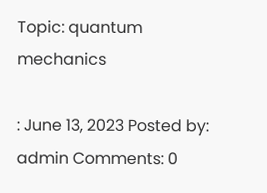Topic: quantum mechanics

: June 13, 2023 Posted by: admin Comments: 0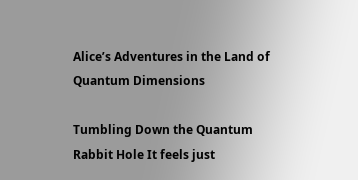Alice’s Adventures in the Land of Quantum Dimensions

Tumbling Down the Quantum Rabbit Hole It feels just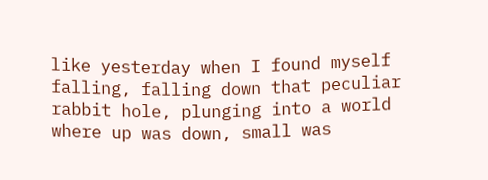like yesterday when I found myself falling, falling down that peculiar rabbit hole, plunging into a world where up was down, small was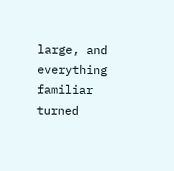large, and everything familiar turned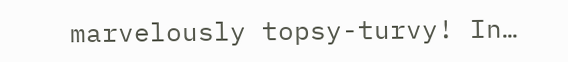marvelously topsy-turvy! In…